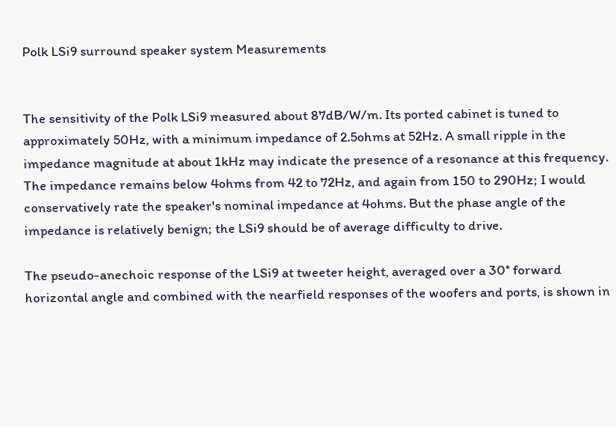Polk LSi9 surround speaker system Measurements


The sensitivity of the Polk LSi9 measured about 87dB/W/m. Its ported cabinet is tuned to approximately 50Hz, with a minimum impedance of 2.5ohms at 52Hz. A small ripple in the impedance magnitude at about 1kHz may indicate the presence of a resonance at this frequency. The impedance remains below 4ohms from 42 to 72Hz, and again from 150 to 290Hz; I would conservatively rate the speaker's nominal impedance at 4ohms. But the phase angle of the impedance is relatively benign; the LSi9 should be of average difficulty to drive.

The pseudo-anechoic response of the LSi9 at tweeter height, averaged over a 30° forward horizontal angle and combined with the nearfield responses of the woofers and ports, is shown in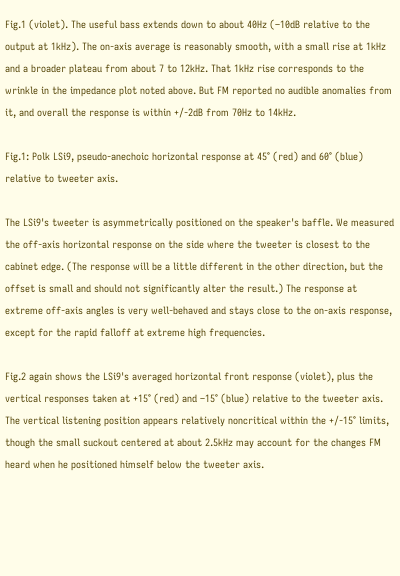Fig.1 (violet). The useful bass extends down to about 40Hz (–10dB relative to the output at 1kHz). The on-axis average is reasonably smooth, with a small rise at 1kHz and a broader plateau from about 7 to 12kHz. That 1kHz rise corresponds to the wrinkle in the impedance plot noted above. But FM reported no audible anomalies from it, and overall the response is within +/-2dB from 70Hz to 14kHz.

Fig.1: Polk LSi9, pseudo-anechoic horizontal response at 45° (red) and 60° (blue) relative to tweeter axis.

The LSi9's tweeter is asymmetrically positioned on the speaker's baffle. We measured the off-axis horizontal response on the side where the tweeter is closest to the cabinet edge. (The response will be a little different in the other direction, but the offset is small and should not significantly alter the result.) The response at extreme off-axis angles is very well-behaved and stays close to the on-axis response, except for the rapid falloff at extreme high frequencies.

Fig.2 again shows the LSi9's averaged horizontal front response (violet), plus the vertical responses taken at +15° (red) and –15° (blue) relative to the tweeter axis. The vertical listening position appears relatively noncritical within the +/-15° limits, though the small suckout centered at about 2.5kHz may account for the changes FM heard when he positioned himself below the tweeter axis.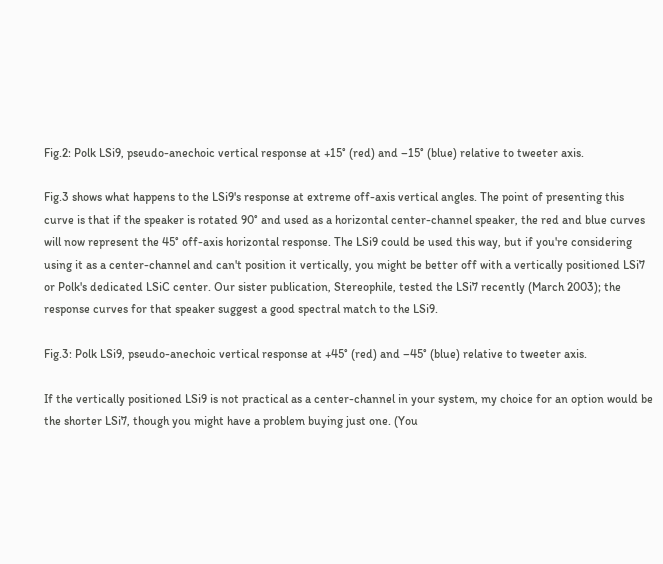Fig.2: Polk LSi9, pseudo-anechoic vertical response at +15° (red) and –15° (blue) relative to tweeter axis.

Fig.3 shows what happens to the LSi9's response at extreme off-axis vertical angles. The point of presenting this curve is that if the speaker is rotated 90° and used as a horizontal center-channel speaker, the red and blue curves will now represent the 45° off-axis horizontal response. The LSi9 could be used this way, but if you're considering using it as a center-channel and can't position it vertically, you might be better off with a vertically positioned LSi7 or Polk's dedicated LSiC center. Our sister publication, Stereophile, tested the LSi7 recently (March 2003); the response curves for that speaker suggest a good spectral match to the LSi9.

Fig.3: Polk LSi9, pseudo-anechoic vertical response at +45° (red) and –45° (blue) relative to tweeter axis.

If the vertically positioned LSi9 is not practical as a center-channel in your system, my choice for an option would be the shorter LSi7, though you might have a problem buying just one. (You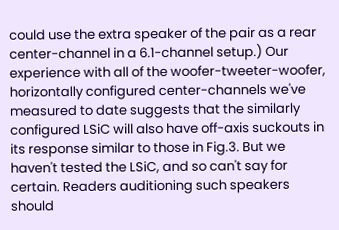could use the extra speaker of the pair as a rear center-channel in a 6.1-channel setup.) Our experience with all of the woofer-tweeter-woofer, horizontally configured center-channels we've measured to date suggests that the similarly configured LSiC will also have off-axis suckouts in its response similar to those in Fig.3. But we haven't tested the LSiC, and so can't say for certain. Readers auditioning such speakers should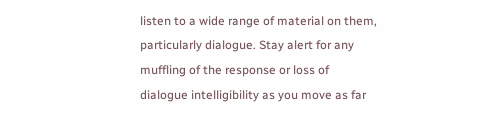listen to a wide range of material on them, particularly dialogue. Stay alert for any muffling of the response or loss of dialogue intelligibility as you move as far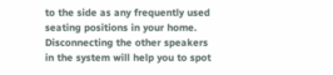to the side as any frequently used seating positions in your home. Disconnecting the other speakers in the system will help you to spot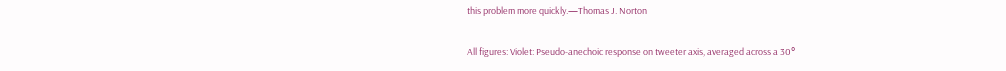this problem more quickly.—Thomas J. Norton

All figures: Violet: Pseudo-anechoic response on tweeter axis, averaged across a 30°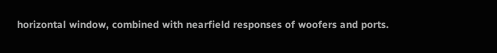horizontal window, combined with nearfield responses of woofers and ports.